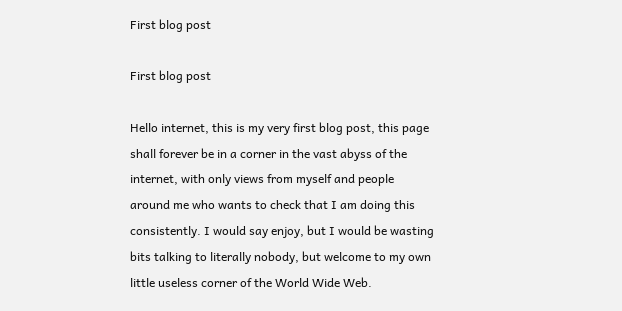First blog post

First blog post

Hello internet, this is my very first blog post, this page shall forever be in a corner in the vast abyss of the internet, with only views from myself and people around me who wants to check that I am doing this consistently. I would say enjoy, but I would be wasting bits talking to literally nobody, but welcome to my own little useless corner of the World Wide Web.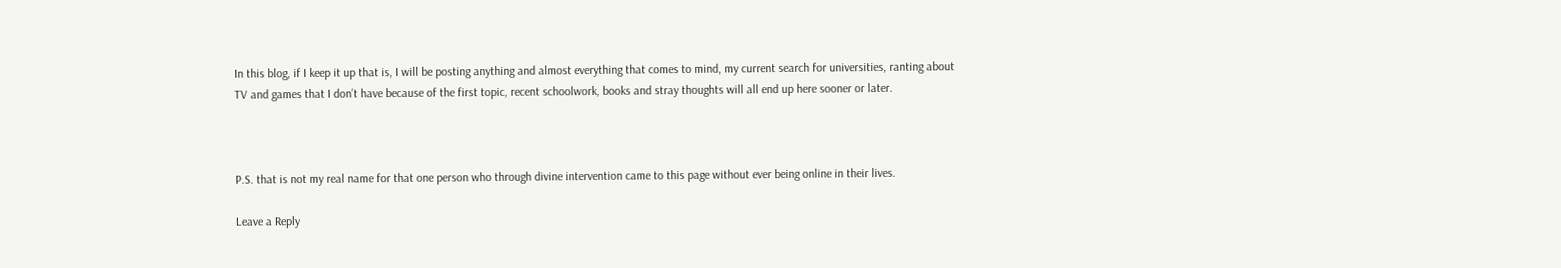In this blog, if I keep it up that is, I will be posting anything and almost everything that comes to mind, my current search for universities, ranting about TV and games that I don’t have because of the first topic, recent schoolwork, books and stray thoughts will all end up here sooner or later.



P.S. that is not my real name for that one person who through divine intervention came to this page without ever being online in their lives.

Leave a Reply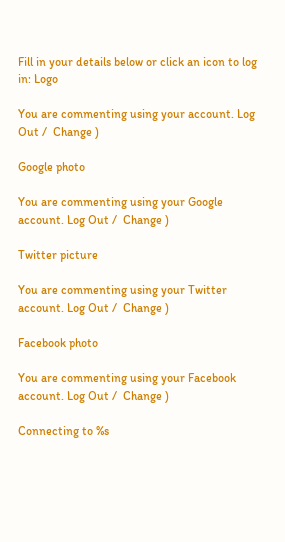Fill in your details below or click an icon to log in: Logo

You are commenting using your account. Log Out /  Change )

Google photo

You are commenting using your Google account. Log Out /  Change )

Twitter picture

You are commenting using your Twitter account. Log Out /  Change )

Facebook photo

You are commenting using your Facebook account. Log Out /  Change )

Connecting to %s